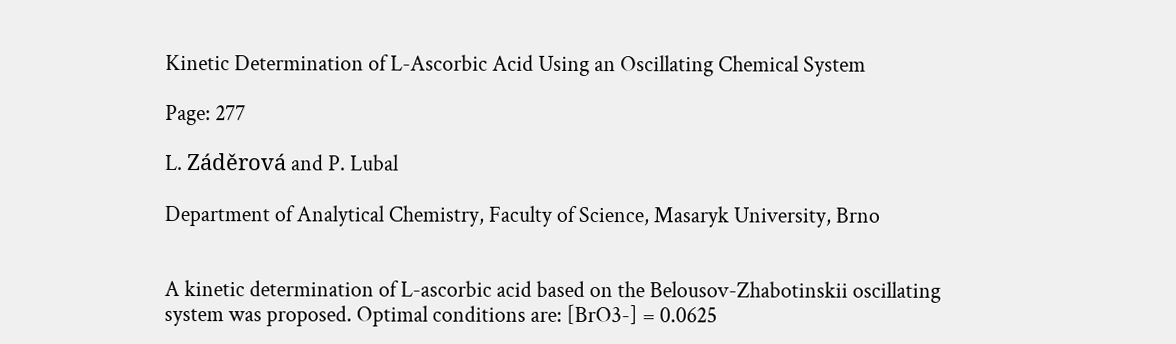Kinetic Determination of L-Ascorbic Acid Using an Oscillating Chemical System

Page: 277

L. Záděrová and P. Lubal

Department of Analytical Chemistry, Faculty of Science, Masaryk University, Brno


A kinetic determination of L-ascorbic acid based on the Belousov-Zhabotinskii oscillating system was proposed. Optimal conditions are: [BrO3-] = 0.0625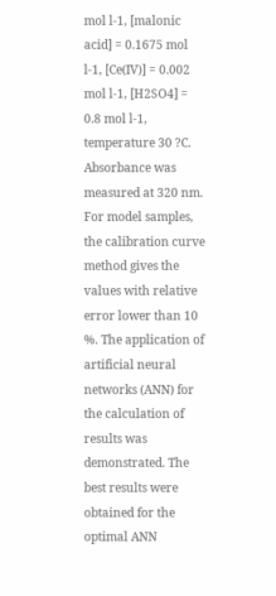mol l-1, [malonic acid] = 0.1675 mol l-1, [Ce(IV)] = 0.002 mol l-1, [H2SO4] = 0.8 mol l-1, temperature 30 ?C. Absorbance was measured at 320 nm. For model samples, the calibration curve method gives the values with relative error lower than 10 %. The application of artificial neural networks (ANN) for the calculation of results was demonstrated. The best results were obtained for the optimal ANN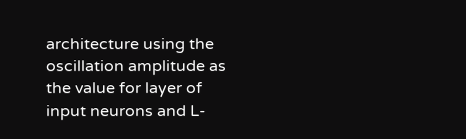architecture using the oscillation amplitude as the value for layer of input neurons and L-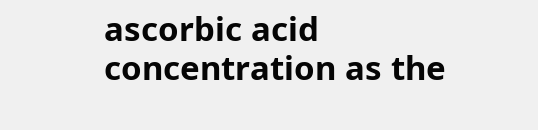ascorbic acid concentration as the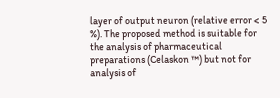layer of output neuron (relative error < 5 %). The proposed method is suitable for the analysis of pharmaceutical preparations (Celaskon ™) but not for analysis of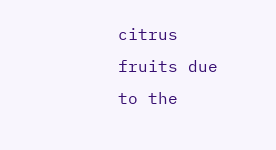citrus fruits due to the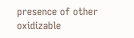presence of other oxidizable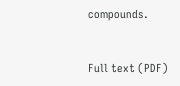compounds.


Full text (PDF)